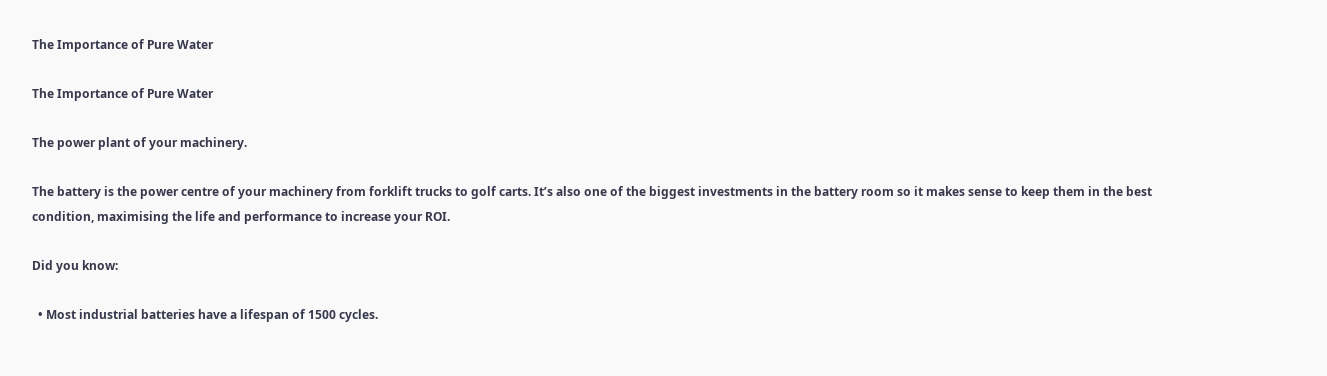The Importance of Pure Water

The Importance of Pure Water

The power plant of your machinery.

The battery is the power centre of your machinery from forklift trucks to golf carts. It’s also one of the biggest investments in the battery room so it makes sense to keep them in the best condition, maximising the life and performance to increase your ROI.

Did you know:

  • Most industrial batteries have a lifespan of 1500 cycles.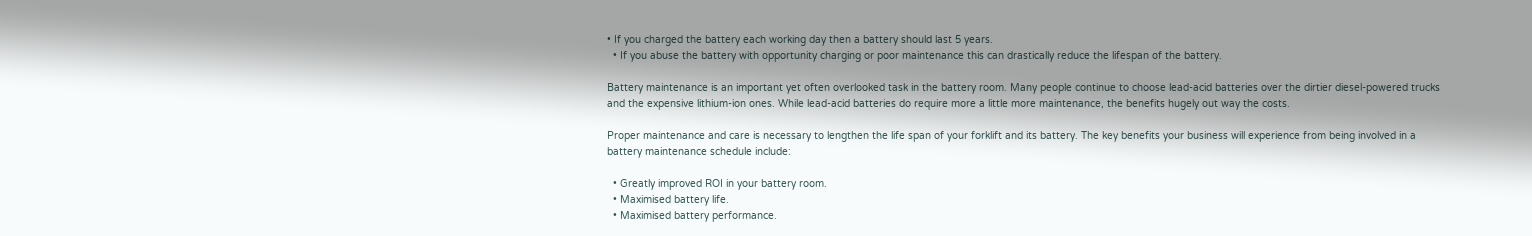• If you charged the battery each working day then a battery should last 5 years.
  • If you abuse the battery with opportunity charging or poor maintenance this can drastically reduce the lifespan of the battery.

Battery maintenance is an important yet often overlooked task in the battery room. Many people continue to choose lead-acid batteries over the dirtier diesel-powered trucks and the expensive lithium-ion ones. While lead-acid batteries do require more a little more maintenance, the benefits hugely out way the costs.

Proper maintenance and care is necessary to lengthen the life span of your forklift and its battery. The key benefits your business will experience from being involved in a battery maintenance schedule include:

  • Greatly improved ROI in your battery room.
  • Maximised battery life.
  • Maximised battery performance.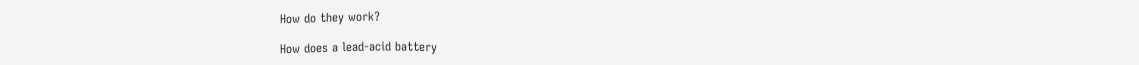How do they work?

How does a lead-acid battery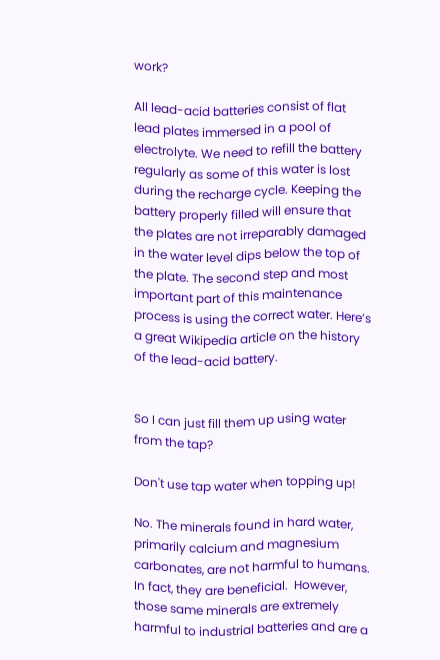work?

All lead-acid batteries consist of flat lead plates immersed in a pool of electrolyte. We need to refill the battery regularly as some of this water is lost during the recharge cycle. Keeping the battery properly filled will ensure that the plates are not irreparably damaged in the water level dips below the top of the plate. The second step and most important part of this maintenance process is using the correct water. Here’s a great Wikipedia article on the history of the lead-acid battery.


So I can just fill them up using water from the tap?

Don't use tap water when topping up!

No. The minerals found in hard water, primarily calcium and magnesium carbonates, are not harmful to humans. In fact, they are beneficial.  However, those same minerals are extremely harmful to industrial batteries and are a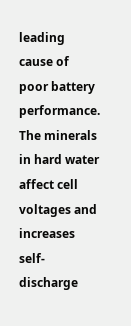leading cause of poor battery performance. The minerals in hard water affect cell voltages and increases self-discharge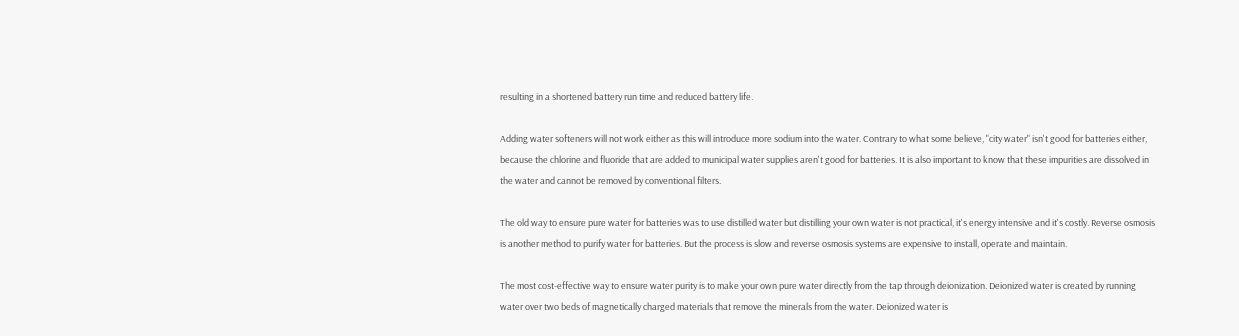resulting in a shortened battery run time and reduced battery life.

Adding water softeners will not work either as this will introduce more sodium into the water. Contrary to what some believe, "city water" isn't good for batteries either, because the chlorine and fluoride that are added to municipal water supplies aren't good for batteries. It is also important to know that these impurities are dissolved in the water and cannot be removed by conventional filters.

The old way to ensure pure water for batteries was to use distilled water but distilling your own water is not practical, it's energy intensive and it's costly. Reverse osmosis is another method to purify water for batteries. But the process is slow and reverse osmosis systems are expensive to install, operate and maintain.

The most cost-effective way to ensure water purity is to make your own pure water directly from the tap through deionization. Deionized water is created by running water over two beds of magnetically charged materials that remove the minerals from the water. Deionized water is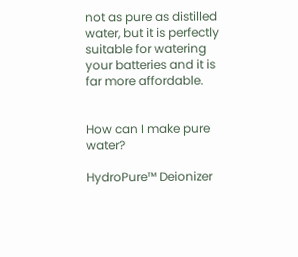not as pure as distilled water, but it is perfectly suitable for watering your batteries and it is far more affordable.


How can I make pure water?

HydroPure™ Deionizer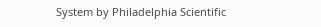System by Philadelphia Scientific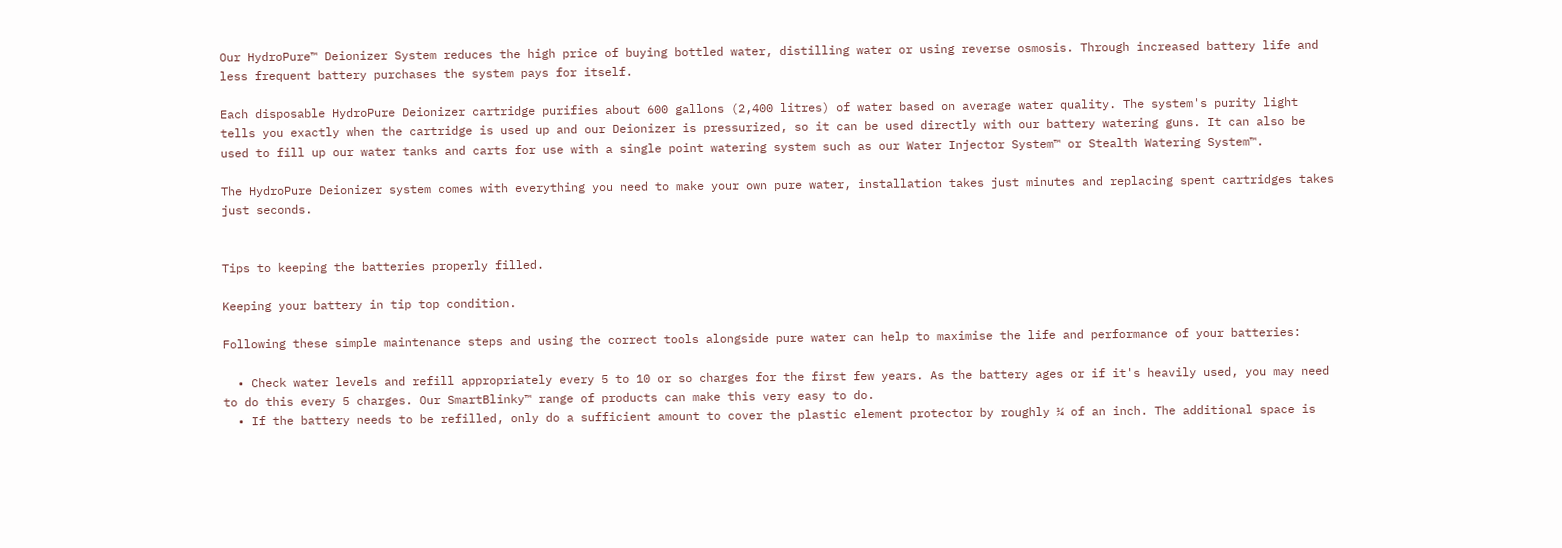Our HydroPure™ Deionizer System reduces the high price of buying bottled water, distilling water or using reverse osmosis. Through increased battery life and less frequent battery purchases the system pays for itself.

Each disposable HydroPure Deionizer cartridge purifies about 600 gallons (2,400 litres) of water based on average water quality. The system's purity light tells you exactly when the cartridge is used up and our Deionizer is pressurized, so it can be used directly with our battery watering guns. It can also be used to fill up our water tanks and carts for use with a single point watering system such as our Water Injector System™ or Stealth Watering System™.

The HydroPure Deionizer system comes with everything you need to make your own pure water, installation takes just minutes and replacing spent cartridges takes just seconds.


Tips to keeping the batteries properly filled.

Keeping your battery in tip top condition.

Following these simple maintenance steps and using the correct tools alongside pure water can help to maximise the life and performance of your batteries:

  • Check water levels and refill appropriately every 5 to 10 or so charges for the first few years. As the battery ages or if it's heavily used, you may need to do this every 5 charges. Our SmartBlinky™ range of products can make this very easy to do.
  • If the battery needs to be refilled, only do a sufficient amount to cover the plastic element protector by roughly ¼ of an inch. The additional space is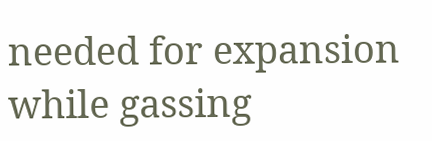needed for expansion while gassing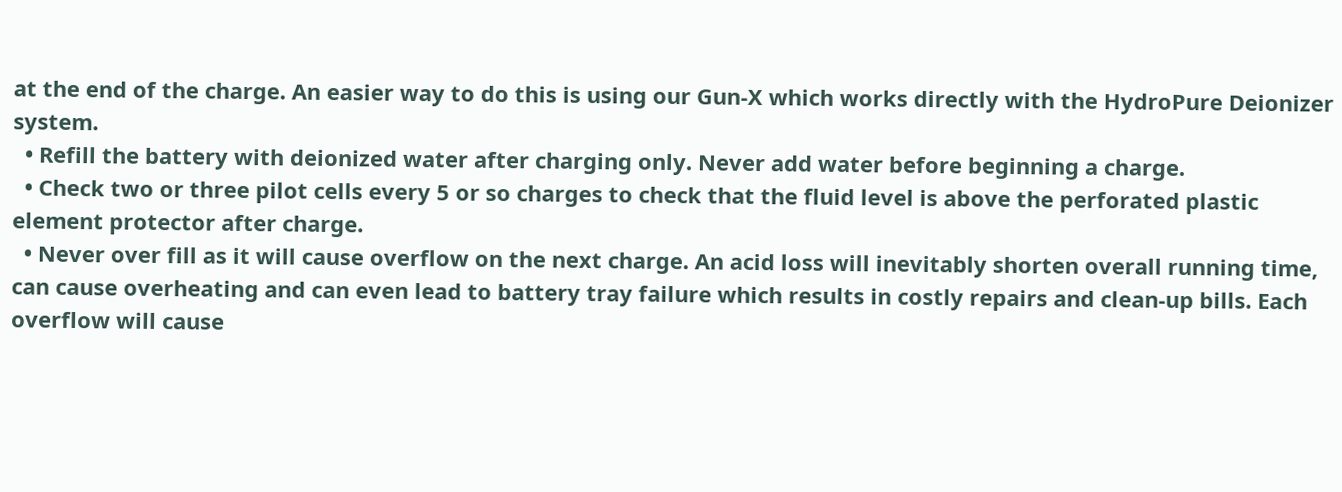at the end of the charge. An easier way to do this is using our Gun-X which works directly with the HydroPure Deionizer system.
  • Refill the battery with deionized water after charging only. Never add water before beginning a charge.
  • Check two or three pilot cells every 5 or so charges to check that the fluid level is above the perforated plastic element protector after charge.
  • Never over fill as it will cause overflow on the next charge. An acid loss will inevitably shorten overall running time, can cause overheating and can even lead to battery tray failure which results in costly repairs and clean-up bills. Each overflow will cause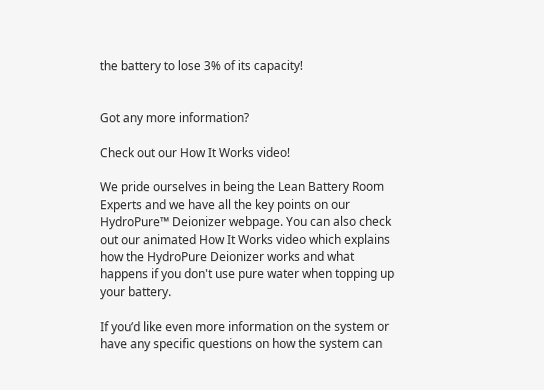the battery to lose 3% of its capacity!


Got any more information?

Check out our How It Works video!

We pride ourselves in being the Lean Battery Room Experts and we have all the key points on our HydroPure™ Deionizer webpage. You can also check out our animated How It Works video which explains how the HydroPure Deionizer works and what happens if you don't use pure water when topping up your battery.

If you’d like even more information on the system or have any specific questions on how the system can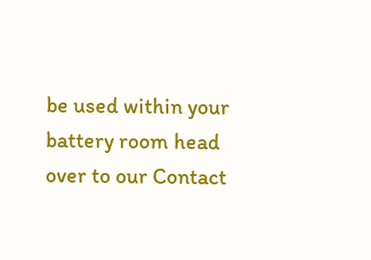be used within your battery room head over to our Contact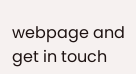webpage and get in touch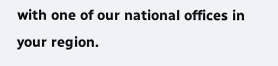with one of our national offices in your region.